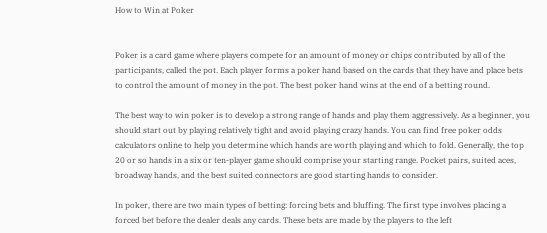How to Win at Poker


Poker is a card game where players compete for an amount of money or chips contributed by all of the participants, called the pot. Each player forms a poker hand based on the cards that they have and place bets to control the amount of money in the pot. The best poker hand wins at the end of a betting round.

The best way to win poker is to develop a strong range of hands and play them aggressively. As a beginner, you should start out by playing relatively tight and avoid playing crazy hands. You can find free poker odds calculators online to help you determine which hands are worth playing and which to fold. Generally, the top 20 or so hands in a six or ten-player game should comprise your starting range. Pocket pairs, suited aces, broadway hands, and the best suited connectors are good starting hands to consider.

In poker, there are two main types of betting: forcing bets and bluffing. The first type involves placing a forced bet before the dealer deals any cards. These bets are made by the players to the left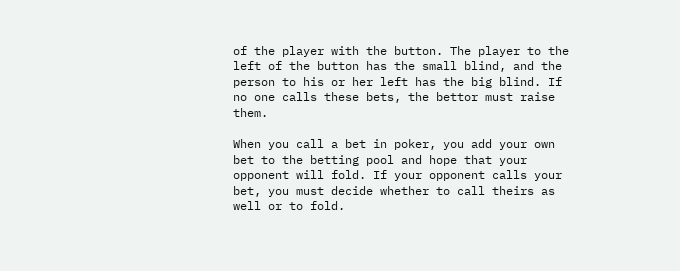of the player with the button. The player to the left of the button has the small blind, and the person to his or her left has the big blind. If no one calls these bets, the bettor must raise them.

When you call a bet in poker, you add your own bet to the betting pool and hope that your opponent will fold. If your opponent calls your bet, you must decide whether to call theirs as well or to fold.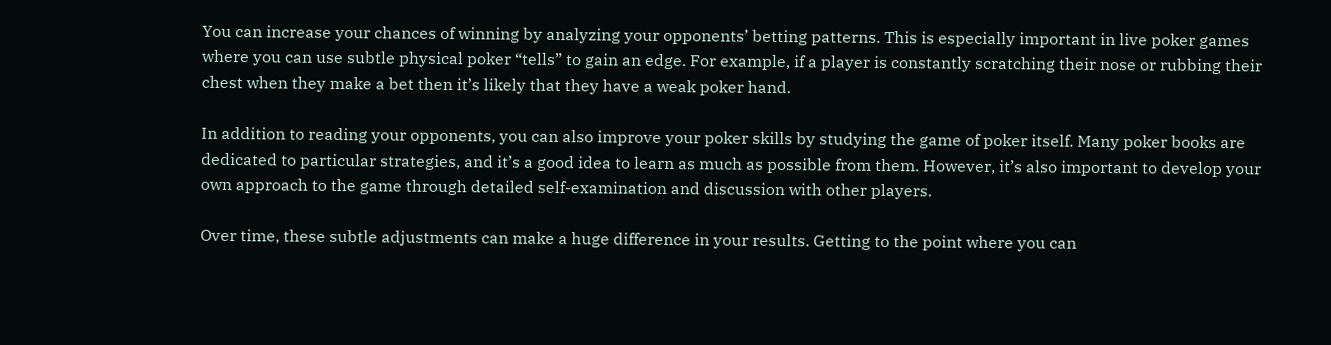You can increase your chances of winning by analyzing your opponents’ betting patterns. This is especially important in live poker games where you can use subtle physical poker “tells” to gain an edge. For example, if a player is constantly scratching their nose or rubbing their chest when they make a bet then it’s likely that they have a weak poker hand.

In addition to reading your opponents, you can also improve your poker skills by studying the game of poker itself. Many poker books are dedicated to particular strategies, and it’s a good idea to learn as much as possible from them. However, it’s also important to develop your own approach to the game through detailed self-examination and discussion with other players.

Over time, these subtle adjustments can make a huge difference in your results. Getting to the point where you can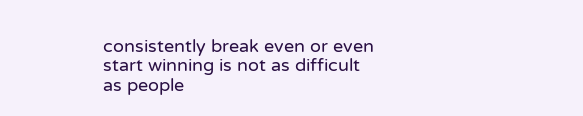consistently break even or even start winning is not as difficult as people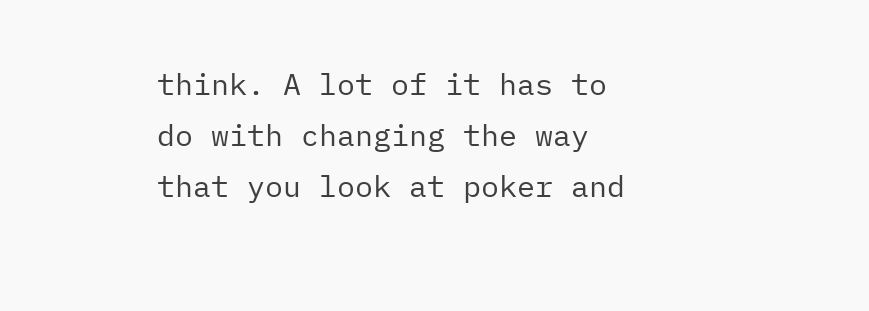think. A lot of it has to do with changing the way that you look at poker and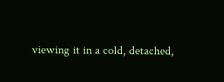viewing it in a cold, detached,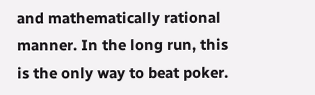and mathematically rational manner. In the long run, this is the only way to beat poker.